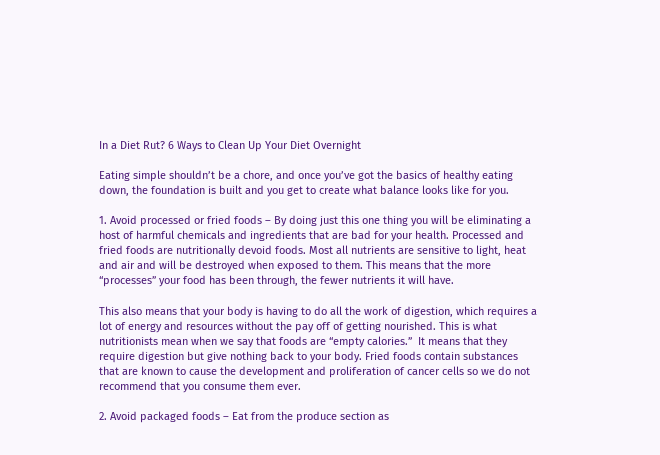In a Diet Rut? 6 Ways to Clean Up Your Diet Overnight

Eating simple shouldn’t be a chore, and once you’ve got the basics of healthy eating down, the foundation is built and you get to create what balance looks like for you.

1. Avoid processed or fried foods – By doing just this one thing you will be eliminating a host of harmful chemicals and ingredients that are bad for your health. Processed and fried foods are nutritionally devoid foods. Most all nutrients are sensitive to light, heat and air and will be destroyed when exposed to them. This means that the more “processes” your food has been through, the fewer nutrients it will have.

This also means that your body is having to do all the work of digestion, which requires a lot of energy and resources without the pay off of getting nourished. This is what nutritionists mean when we say that foods are “empty calories.”  It means that they require digestion but give nothing back to your body. Fried foods contain substances that are known to cause the development and proliferation of cancer cells so we do not recommend that you consume them ever.

2. Avoid packaged foods – Eat from the produce section as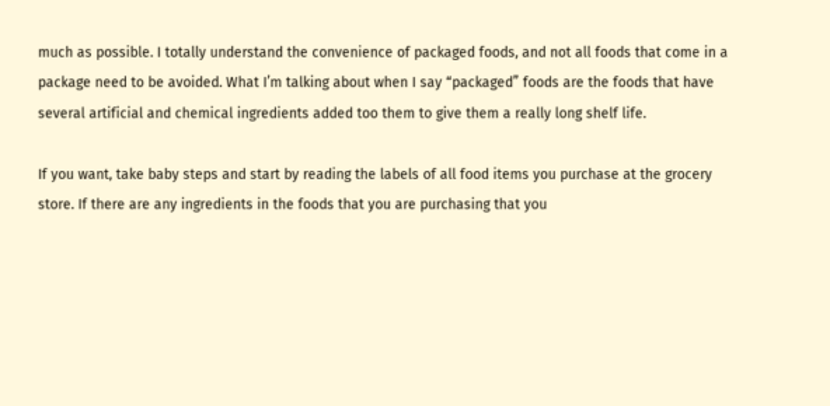much as possible. I totally understand the convenience of packaged foods, and not all foods that come in a package need to be avoided. What I’m talking about when I say “packaged” foods are the foods that have several artificial and chemical ingredients added too them to give them a really long shelf life.

If you want, take baby steps and start by reading the labels of all food items you purchase at the grocery store. If there are any ingredients in the foods that you are purchasing that you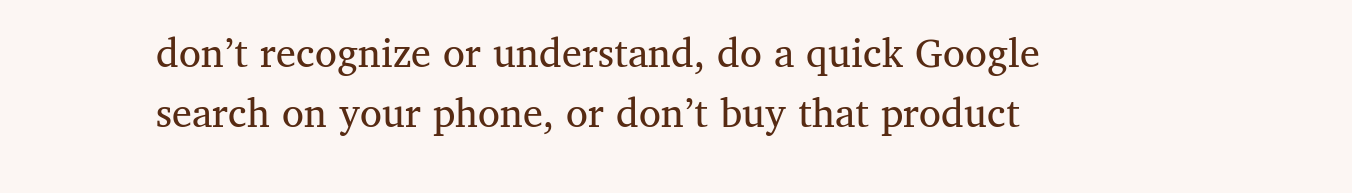don’t recognize or understand, do a quick Google search on your phone, or don’t buy that product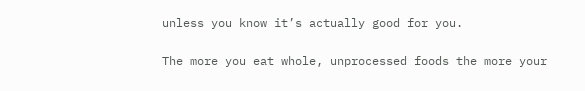unless you know it’s actually good for you.

The more you eat whole, unprocessed foods the more your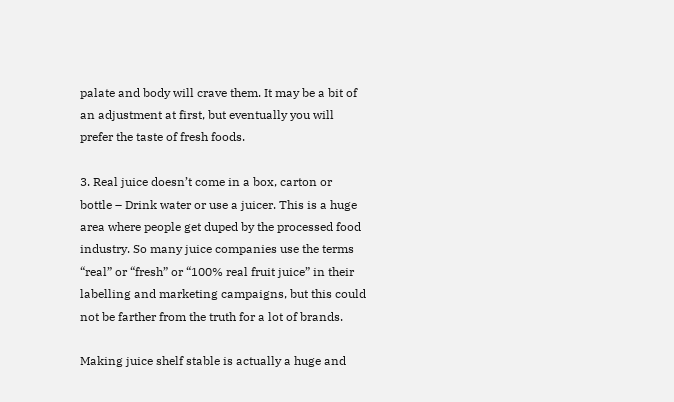palate and body will crave them. It may be a bit of an adjustment at first, but eventually you will prefer the taste of fresh foods.

3. Real juice doesn’t come in a box, carton or bottle – Drink water or use a juicer. This is a huge area where people get duped by the processed food industry. So many juice companies use the terms “real” or “fresh” or “100% real fruit juice” in their labelling and marketing campaigns, but this could not be farther from the truth for a lot of brands.

Making juice shelf stable is actually a huge and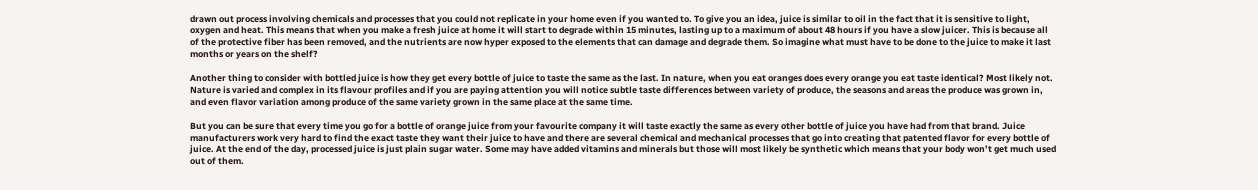drawn out process involving chemicals and processes that you could not replicate in your home even if you wanted to. To give you an idea, juice is similar to oil in the fact that it is sensitive to light, oxygen and heat. This means that when you make a fresh juice at home it will start to degrade within 15 minutes, lasting up to a maximum of about 48 hours if you have a slow juicer. This is because all of the protective fiber has been removed, and the nutrients are now hyper exposed to the elements that can damage and degrade them. So imagine what must have to be done to the juice to make it last months or years on the shelf?

Another thing to consider with bottled juice is how they get every bottle of juice to taste the same as the last. In nature, when you eat oranges does every orange you eat taste identical? Most likely not. Nature is varied and complex in its flavour profiles and if you are paying attention you will notice subtle taste differences between variety of produce, the seasons and areas the produce was grown in, and even flavor variation among produce of the same variety grown in the same place at the same time.

But you can be sure that every time you go for a bottle of orange juice from your favourite company it will taste exactly the same as every other bottle of juice you have had from that brand. Juice manufacturers work very hard to find the exact taste they want their juice to have and there are several chemical and mechanical processes that go into creating that patented flavor for every bottle of juice. At the end of the day, processed juice is just plain sugar water. Some may have added vitamins and minerals but those will most likely be synthetic which means that your body won’t get much used out of them.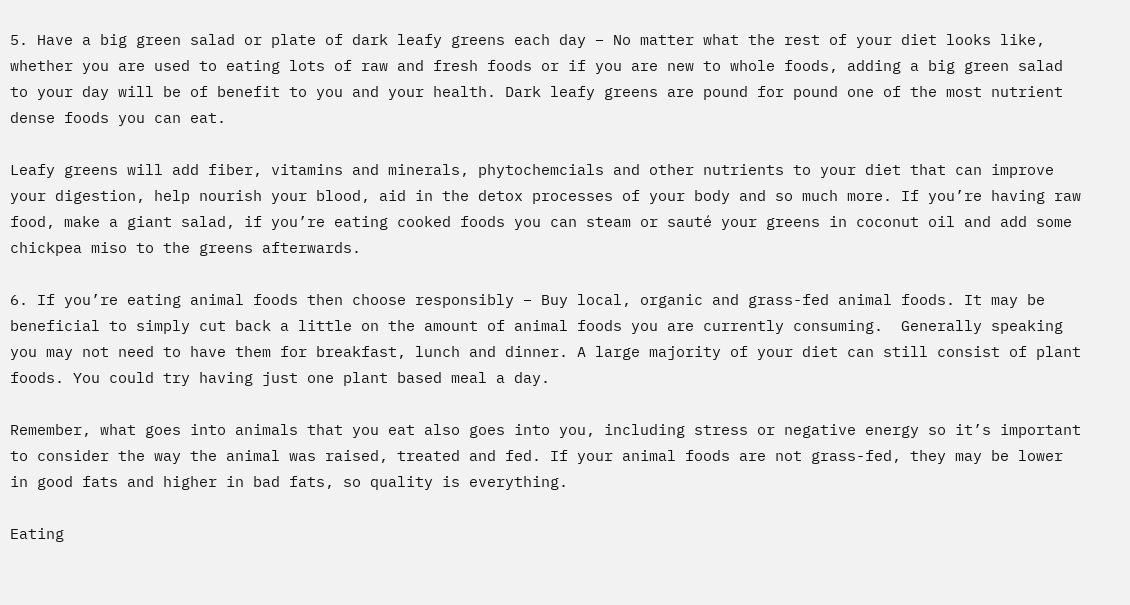5. Have a big green salad or plate of dark leafy greens each day – No matter what the rest of your diet looks like, whether you are used to eating lots of raw and fresh foods or if you are new to whole foods, adding a big green salad to your day will be of benefit to you and your health. Dark leafy greens are pound for pound one of the most nutrient dense foods you can eat.

Leafy greens will add fiber, vitamins and minerals, phytochemcials and other nutrients to your diet that can improve your digestion, help nourish your blood, aid in the detox processes of your body and so much more. If you’re having raw food, make a giant salad, if you’re eating cooked foods you can steam or sauté your greens in coconut oil and add some chickpea miso to the greens afterwards.

6. If you’re eating animal foods then choose responsibly – Buy local, organic and grass-fed animal foods. It may be beneficial to simply cut back a little on the amount of animal foods you are currently consuming.  Generally speaking you may not need to have them for breakfast, lunch and dinner. A large majority of your diet can still consist of plant foods. You could try having just one plant based meal a day.

Remember, what goes into animals that you eat also goes into you, including stress or negative energy so it’s important to consider the way the animal was raised, treated and fed. If your animal foods are not grass-fed, they may be lower in good fats and higher in bad fats, so quality is everything.

Eating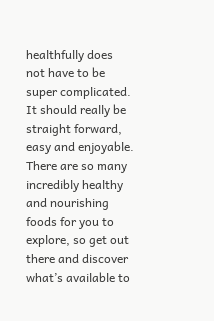healthfully does not have to be super complicated. It should really be straight forward, easy and enjoyable. There are so many incredibly healthy and nourishing foods for you to explore, so get out there and discover what’s available to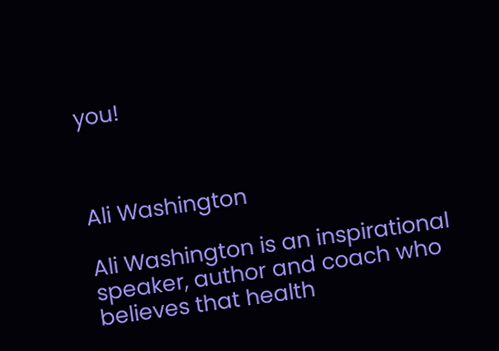you!



Ali Washington

Ali Washington is an inspirational speaker, author and coach who believes that health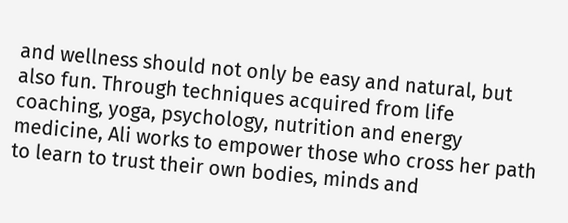and wellness should not only be easy and natural, but also fun. Through techniques acquired from life coaching, yoga, psychology, nutrition and energy medicine, Ali works to empower those who cross her path to learn to trust their own bodies, minds and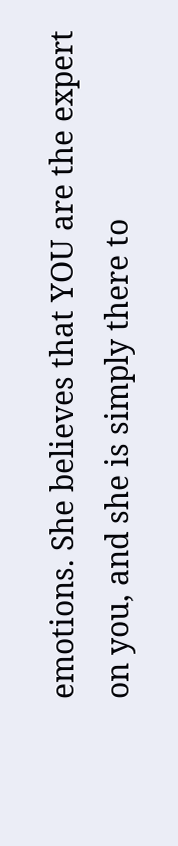emotions. She believes that YOU are the expert on you, and she is simply there to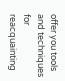offer you tools and techniques for reacquainting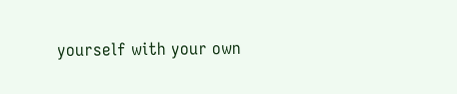yourself with your own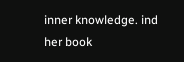inner knowledge. ind her book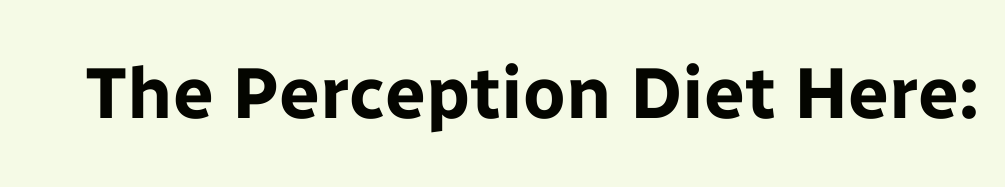The Perception Diet Here: